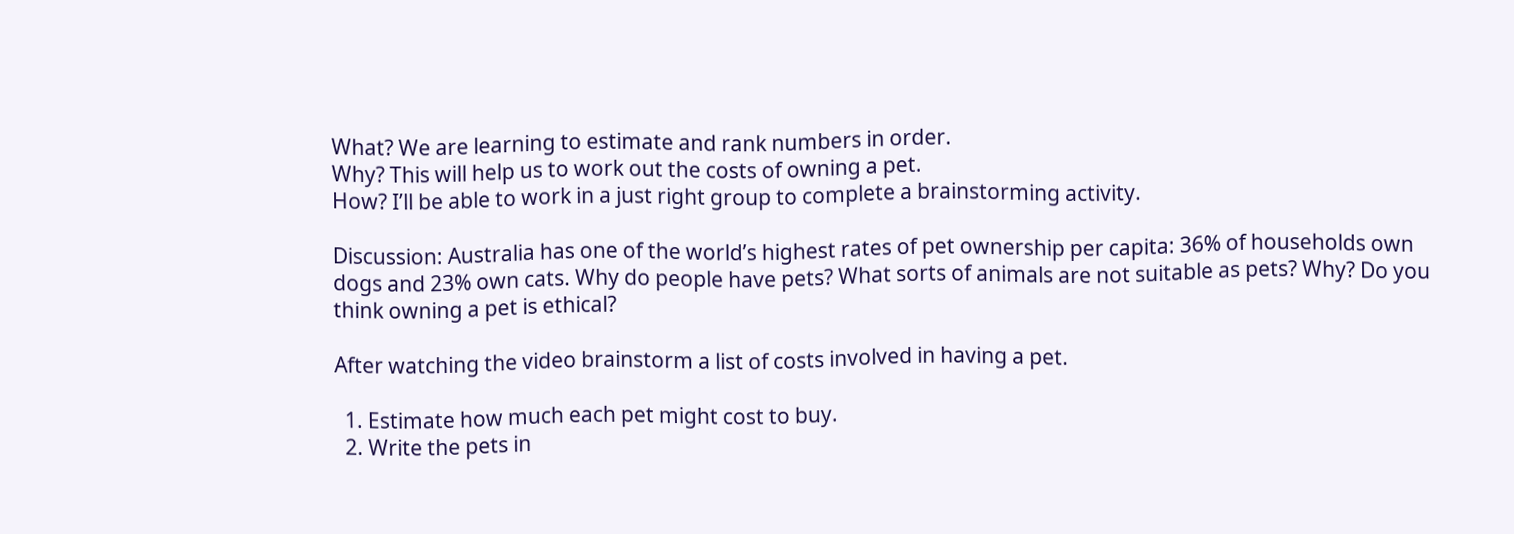What? We are learning to estimate and rank numbers in order.
Why? This will help us to work out the costs of owning a pet.
How? I’ll be able to work in a just right group to complete a brainstorming activity.

Discussion: Australia has one of the world’s highest rates of pet ownership per capita: 36% of households own dogs and 23% own cats. Why do people have pets? What sorts of animals are not suitable as pets? Why? Do you think owning a pet is ethical?

After watching the video brainstorm a list of costs involved in having a pet.

  1. Estimate how much each pet might cost to buy.
  2. Write the pets in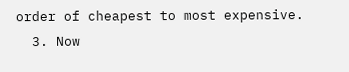order of cheapest to most expensive.
  3. Now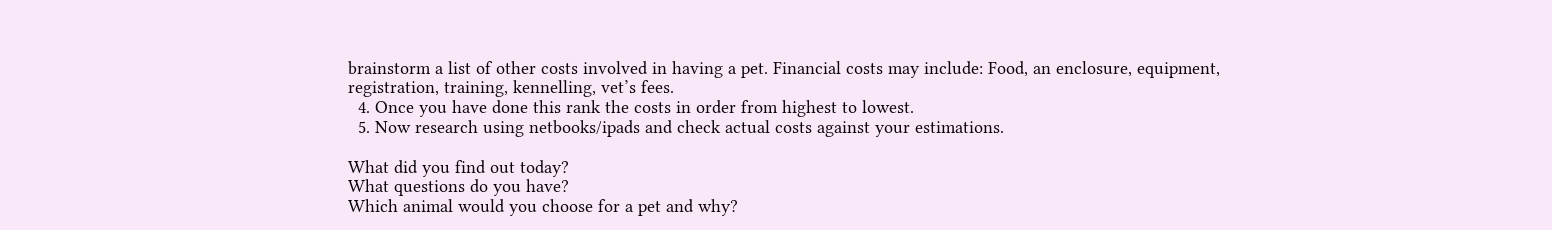brainstorm a list of other costs involved in having a pet. Financial costs may include: Food, an enclosure, equipment, registration, training, kennelling, vet’s fees.
  4. Once you have done this rank the costs in order from highest to lowest.
  5. Now research using netbooks/ipads and check actual costs against your estimations.

What did you find out today?
What questions do you have?
Which animal would you choose for a pet and why?